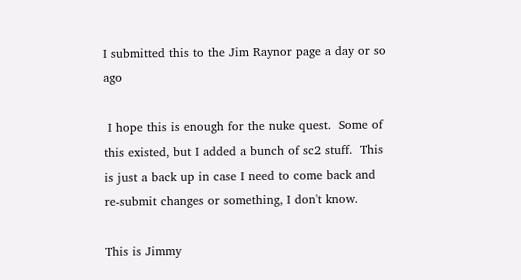I submitted this to the Jim Raynor page a day or so ago

 I hope this is enough for the nuke quest.  Some of this existed, but I added a bunch of sc2 stuff.  This is just a back up in case I need to come back and re-submit changes or something, I don't know.

This is Jimmy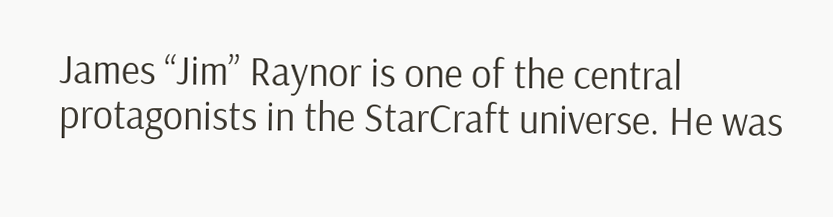James “Jim” Raynor is one of the central protagonists in the StarCraft universe. He was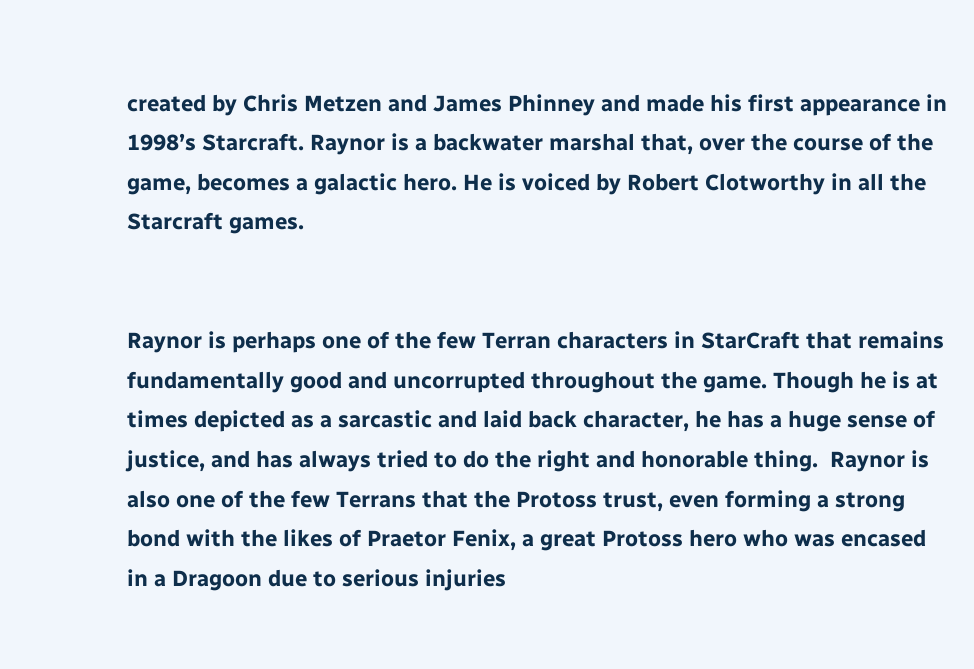created by Chris Metzen and James Phinney and made his first appearance in 1998’s Starcraft. Raynor is a backwater marshal that, over the course of the game, becomes a galactic hero. He is voiced by Robert Clotworthy in all the Starcraft games.


Raynor is perhaps one of the few Terran characters in StarCraft that remains fundamentally good and uncorrupted throughout the game. Though he is at times depicted as a sarcastic and laid back character, he has a huge sense of justice, and has always tried to do the right and honorable thing.  Raynor is also one of the few Terrans that the Protoss trust, even forming a strong bond with the likes of Praetor Fenix, a great Protoss hero who was encased in a Dragoon due to serious injuries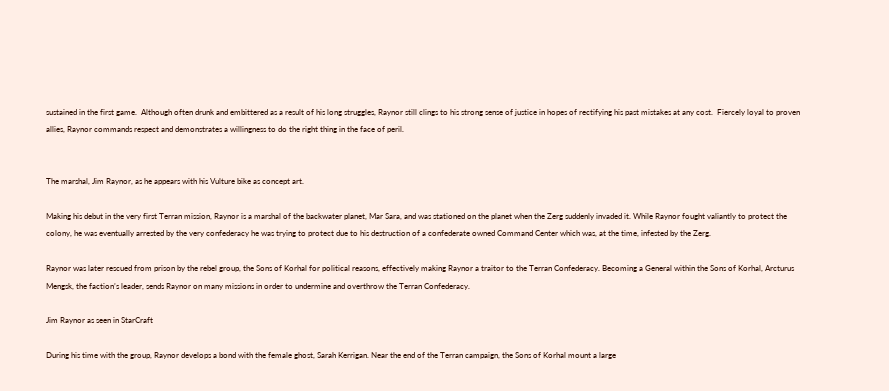sustained in the first game.  Although often drunk and embittered as a result of his long struggles, Raynor still clings to his strong sense of justice in hopes of rectifying his past mistakes at any cost.  Fiercely loyal to proven allies, Raynor commands respect and demonstrates a willingness to do the right thing in the face of peril.


The marshal, Jim Raynor, as he appears with his Vulture bike as concept art.

Making his debut in the very first Terran mission, Raynor is a marshal of the backwater planet, Mar Sara, and was stationed on the planet when the Zerg suddenly invaded it. While Raynor fought valiantly to protect the colony, he was eventually arrested by the very confederacy he was trying to protect due to his destruction of a confederate owned Command Center which was, at the time, infested by the Zerg.

Raynor was later rescued from prison by the rebel group, the Sons of Korhal for political reasons, effectively making Raynor a traitor to the Terran Confederacy. Becoming a General within the Sons of Korhal, Arcturus Mengsk, the faction’s leader, sends Raynor on many missions in order to undermine and overthrow the Terran Confederacy.

Jim Raynor as seen in StarCraft

During his time with the group, Raynor develops a bond with the female ghost, Sarah Kerrigan. Near the end of the Terran campaign, the Sons of Korhal mount a large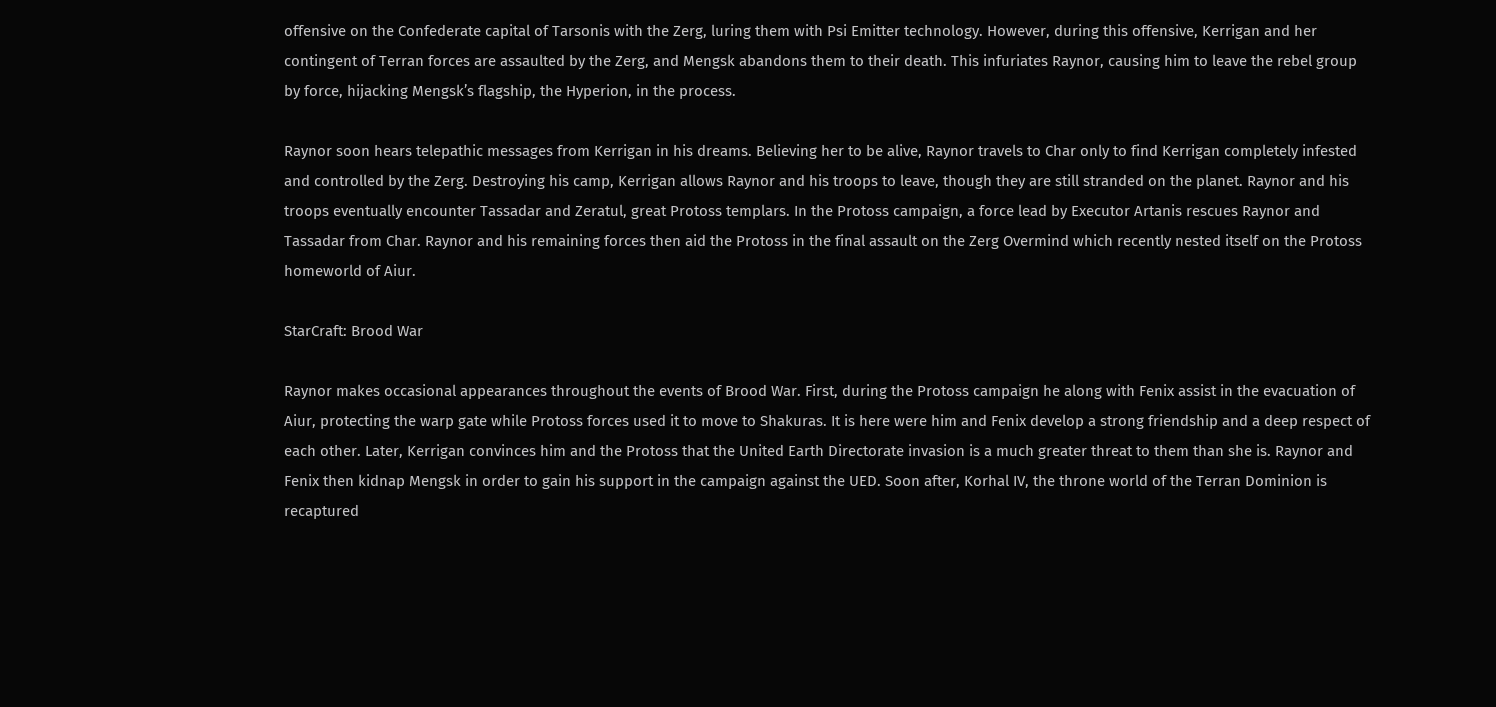offensive on the Confederate capital of Tarsonis with the Zerg, luring them with Psi Emitter technology. However, during this offensive, Kerrigan and her contingent of Terran forces are assaulted by the Zerg, and Mengsk abandons them to their death. This infuriates Raynor, causing him to leave the rebel group by force, hijacking Mengsk’s flagship, the Hyperion, in the process.

Raynor soon hears telepathic messages from Kerrigan in his dreams. Believing her to be alive, Raynor travels to Char only to find Kerrigan completely infested and controlled by the Zerg. Destroying his camp, Kerrigan allows Raynor and his troops to leave, though they are still stranded on the planet. Raynor and his troops eventually encounter Tassadar and Zeratul, great Protoss templars. In the Protoss campaign, a force lead by Executor Artanis rescues Raynor and Tassadar from Char. Raynor and his remaining forces then aid the Protoss in the final assault on the Zerg Overmind which recently nested itself on the Protoss homeworld of Aiur.

StarCraft: Brood War

Raynor makes occasional appearances throughout the events of Brood War. First, during the Protoss campaign he along with Fenix assist in the evacuation of Aiur, protecting the warp gate while Protoss forces used it to move to Shakuras. It is here were him and Fenix develop a strong friendship and a deep respect of each other. Later, Kerrigan convinces him and the Protoss that the United Earth Directorate invasion is a much greater threat to them than she is. Raynor and Fenix then kidnap Mengsk in order to gain his support in the campaign against the UED. Soon after, Korhal IV, the throne world of the Terran Dominion is recaptured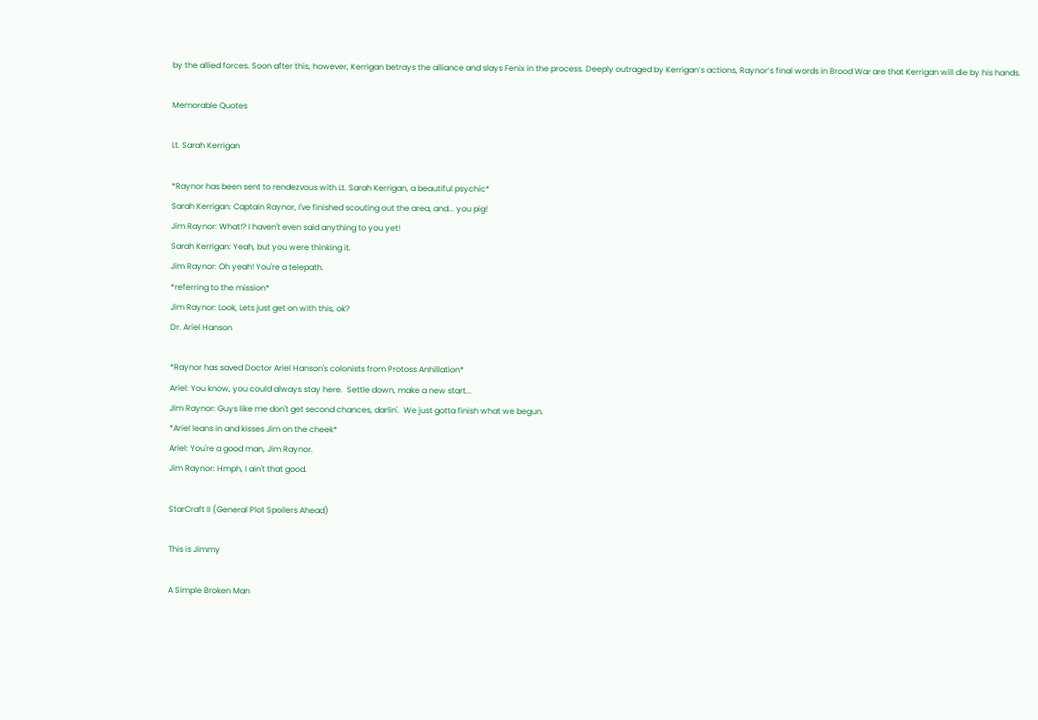by the allied forces. Soon after this, however, Kerrigan betrays the alliance and slays Fenix in the process. Deeply outraged by Kerrigan’s actions, Raynor’s final words in Brood War are that Kerrigan will die by his hands.

Memorable Quotes

Lt. Sarah Kerrigan

*Raynor has been sent to rendezvous with Lt. Sarah Kerrigan, a beautiful psychic*
Sarah Kerrigan: Captain Raynor, I've finished scouting out the area, and... you pig!
Jim Raynor: What!? I haven't even said anything to you yet!
Sarah Kerrigan: Yeah, but you were thinking it.
Jim Raynor: Oh yeah! You're a telepath.
*referring to the mission*
Jim Raynor: Look, Lets just get on with this, ok?
Dr. Ariel Hanson

*Raynor has saved Doctor Ariel Hanson's colonists from Protoss Anhillation*
Ariel: You know, you could always stay here.  Settle down, make a new start...
Jim Raynor: Guys like me don't get second chances, darlin'.  We just gotta finish what we begun.
*Ariel leans in and kisses Jim on the cheek*
Ariel: You're a good man, Jim Raynor.
Jim Raynor: Hmph, I ain't that good.

StarCraft II (General Plot Spoilers Ahead)

This is Jimmy

A Simple Broken Man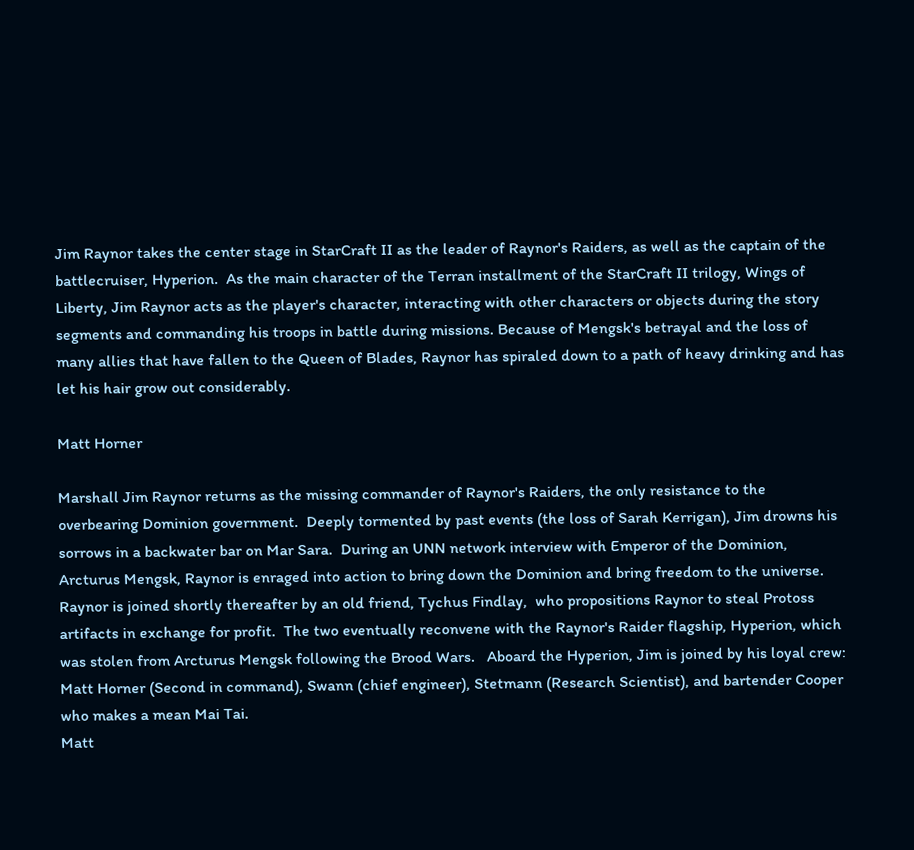Jim Raynor takes the center stage in StarCraft II as the leader of Raynor's Raiders, as well as the captain of the battlecruiser, Hyperion.  As the main character of the Terran installment of the StarCraft II trilogy, Wings of Liberty, Jim Raynor acts as the player's character, interacting with other characters or objects during the story segments and commanding his troops in battle during missions. Because of Mengsk's betrayal and the loss of many allies that have fallen to the Queen of Blades, Raynor has spiraled down to a path of heavy drinking and has let his hair grow out considerably.

Matt Horner

Marshall Jim Raynor returns as the missing commander of Raynor's Raiders, the only resistance to the overbearing Dominion government.  Deeply tormented by past events (the loss of Sarah Kerrigan), Jim drowns his sorrows in a backwater bar on Mar Sara.  During an UNN network interview with Emperor of the Dominion, Arcturus Mengsk, Raynor is enraged into action to bring down the Dominion and bring freedom to the universe.   Raynor is joined shortly thereafter by an old friend, Tychus Findlay,  who propositions Raynor to steal Protoss artifacts in exchange for profit.  The two eventually reconvene with the Raynor's Raider flagship, Hyperion, which was stolen from Arcturus Mengsk following the Brood Wars.   Aboard the Hyperion, Jim is joined by his loyal crew: Matt Horner (Second in command), Swann (chief engineer), Stetmann (Research Scientist), and bartender Cooper who makes a mean Mai Tai.
Matt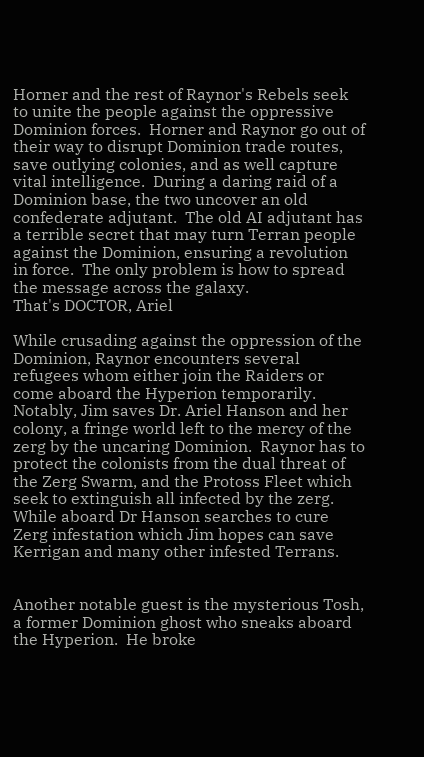Horner and the rest of Raynor's Rebels seek to unite the people against the oppressive Dominion forces.  Horner and Raynor go out of their way to disrupt Dominion trade routes, save outlying colonies, and as well capture vital intelligence.  During a daring raid of a Dominion base, the two uncover an old confederate adjutant.  The old AI adjutant has a terrible secret that may turn Terran people against the Dominion, ensuring a revolution in force.  The only problem is how to spread the message across the galaxy.
That's DOCTOR, Ariel

While crusading against the oppression of the Dominion, Raynor encounters several refugees whom either join the Raiders or come aboard the Hyperion temporarily.  Notably, Jim saves Dr. Ariel Hanson and her colony, a fringe world left to the mercy of the zerg by the uncaring Dominion.  Raynor has to protect the colonists from the dual threat of the Zerg Swarm, and the Protoss Fleet which seek to extinguish all infected by the zerg.  While aboard Dr Hanson searches to cure Zerg infestation which Jim hopes can save Kerrigan and many other infested Terrans.


Another notable guest is the mysterious Tosh, a former Dominion ghost who sneaks aboard the Hyperion.  He broke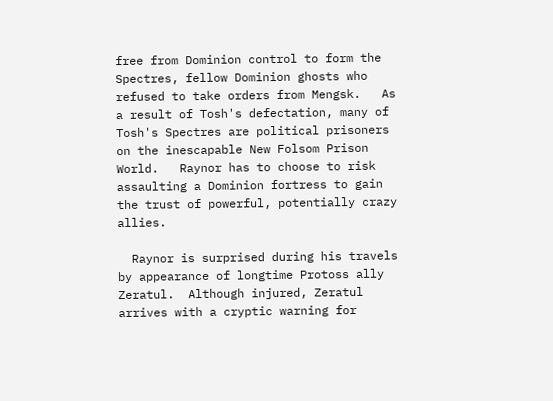free from Dominion control to form the Spectres, fellow Dominion ghosts who refused to take orders from Mengsk.   As a result of Tosh's defectation, many of Tosh's Spectres are political prisoners on the inescapable New Folsom Prison World.   Raynor has to choose to risk assaulting a Dominion fortress to gain the trust of powerful, potentially crazy allies.

  Raynor is surprised during his travels by appearance of longtime Protoss ally Zeratul.  Although injured, Zeratul arrives with a cryptic warning for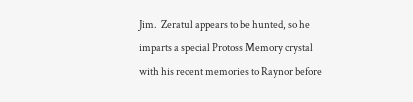Jim.  Zeratul appears to be hunted, so he imparts a special Protoss Memory crystal with his recent memories to Raynor before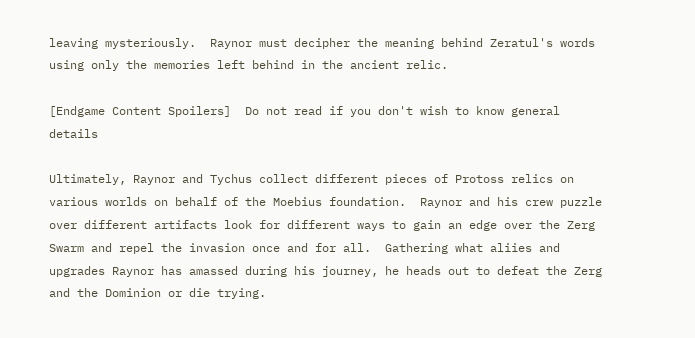leaving mysteriously.  Raynor must decipher the meaning behind Zeratul's words using only the memories left behind in the ancient relic.

[Endgame Content Spoilers]  Do not read if you don't wish to know general details

Ultimately, Raynor and Tychus collect different pieces of Protoss relics on various worlds on behalf of the Moebius foundation.  Raynor and his crew puzzle over different artifacts look for different ways to gain an edge over the Zerg Swarm and repel the invasion once and for all.  Gathering what aliies and upgrades Raynor has amassed during his journey, he heads out to defeat the Zerg and the Dominion or die trying.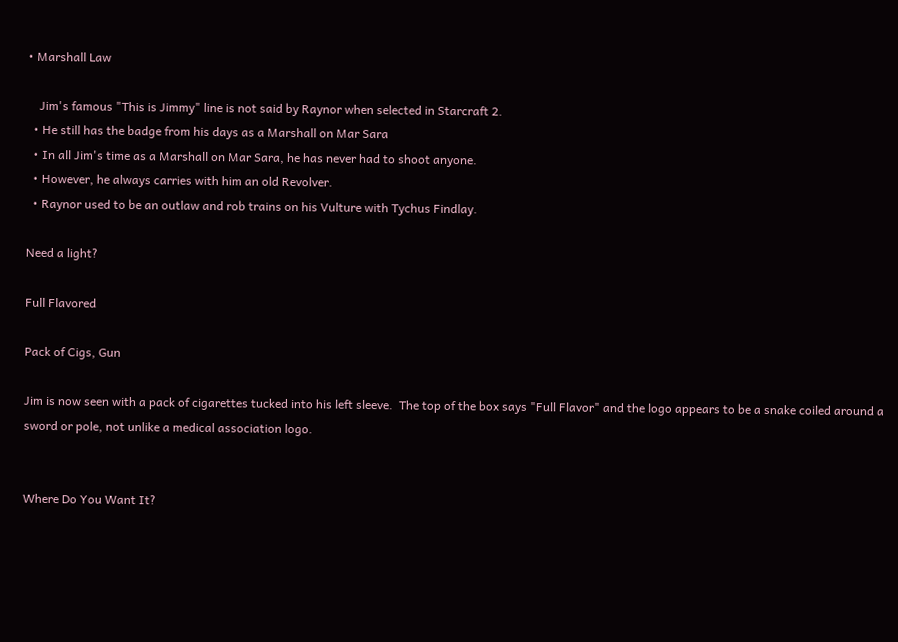• Marshall Law

    Jim's famous "This is Jimmy" line is not said by Raynor when selected in Starcraft 2.
  • He still has the badge from his days as a Marshall on Mar Sara
  • In all Jim's time as a Marshall on Mar Sara, he has never had to shoot anyone.
  • However, he always carries with him an old Revolver.
  • Raynor used to be an outlaw and rob trains on his Vulture with Tychus Findlay.

Need a light?

Full Flavored

Pack of Cigs, Gun

Jim is now seen with a pack of cigarettes tucked into his left sleeve.  The top of the box says "Full Flavor" and the logo appears to be a snake coiled around a sword or pole, not unlike a medical association logo.


Where Do You Want It?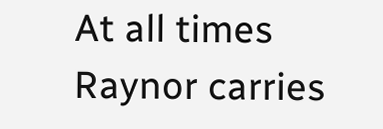At all times Raynor carries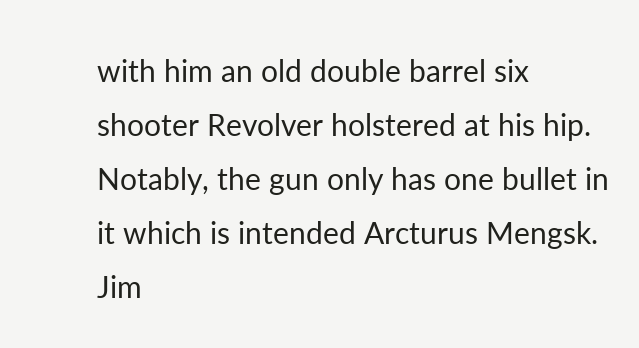with him an old double barrel six shooter Revolver holstered at his hip.  Notably, the gun only has one bullet in it which is intended Arcturus Mengsk.  Jim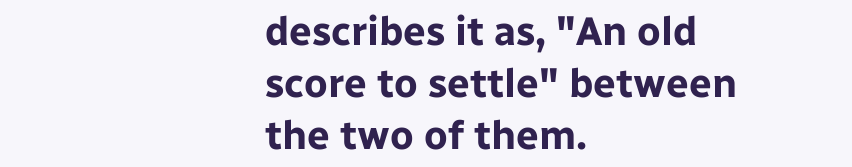describes it as, "An old score to settle" between the two of them.